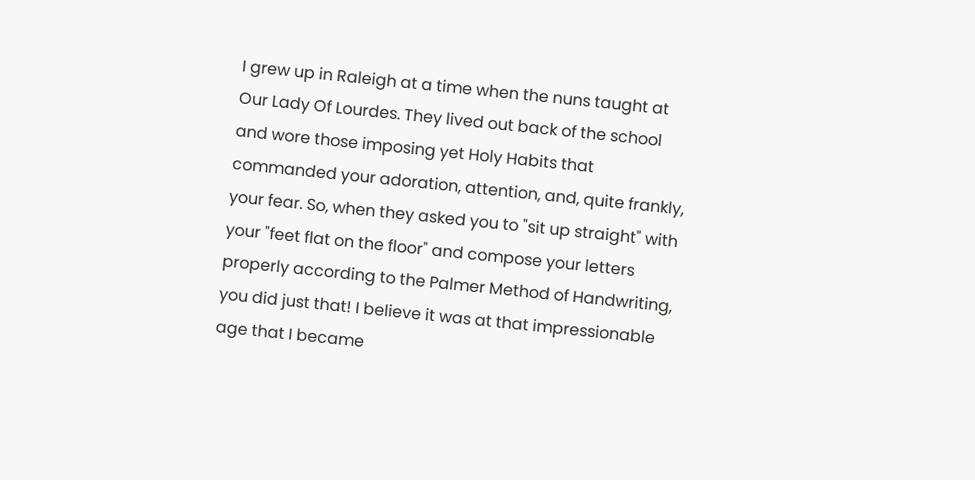I grew up in Raleigh at a time when the nuns taught at Our Lady Of Lourdes. They lived out back of the school and wore those imposing yet Holy Habits that commanded your adoration, attention, and, quite frankly, your fear. So, when they asked you to "sit up straight" with your "feet flat on the floor" and compose your letters properly according to the Palmer Method of Handwriting, you did just that! I believe it was at that impressionable age that I became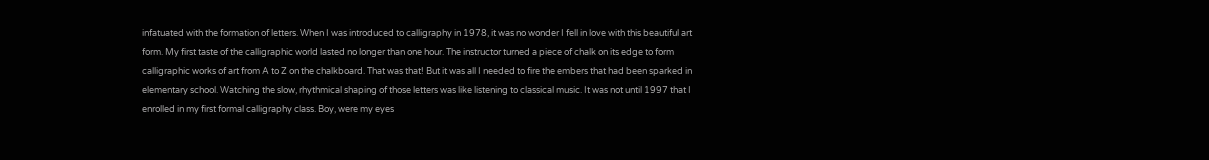infatuated with the formation of letters. When I was introduced to calligraphy in 1978, it was no wonder I fell in love with this beautiful art form. My first taste of the calligraphic world lasted no longer than one hour. The instructor turned a piece of chalk on its edge to form calligraphic works of art from A to Z on the chalkboard. That was that! But it was all I needed to fire the embers that had been sparked in elementary school. Watching the slow, rhythmical shaping of those letters was like listening to classical music. It was not until 1997 that I enrolled in my first formal calligraphy class. Boy, were my eyes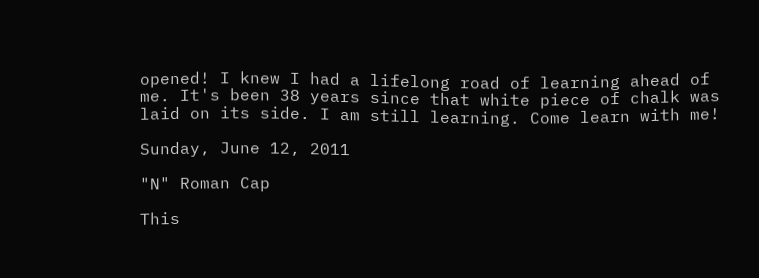opened! I knew I had a lifelong road of learning ahead of me. It's been 38 years since that white piece of chalk was laid on its side. I am still learning. Come learn with me!

Sunday, June 12, 2011

"N" Roman Cap

This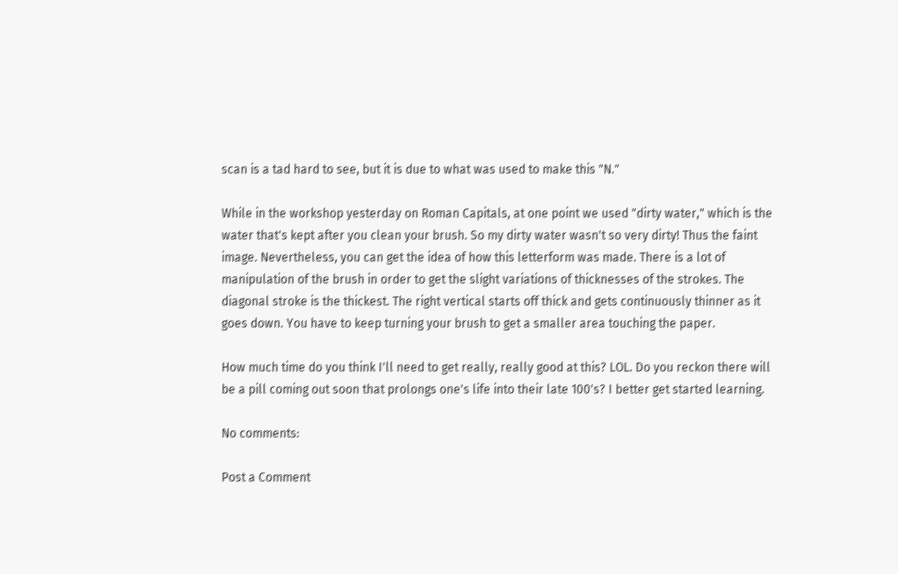scan is a tad hard to see, but it is due to what was used to make this "N."

While in the workshop yesterday on Roman Capitals, at one point we used "dirty water," which is the water that's kept after you clean your brush. So my dirty water wasn't so very dirty! Thus the faint image. Nevertheless, you can get the idea of how this letterform was made. There is a lot of manipulation of the brush in order to get the slight variations of thicknesses of the strokes. The diagonal stroke is the thickest. The right vertical starts off thick and gets continuously thinner as it goes down. You have to keep turning your brush to get a smaller area touching the paper.

How much time do you think I'll need to get really, really good at this? LOL. Do you reckon there will be a pill coming out soon that prolongs one's life into their late 100's? I better get started learning.

No comments:

Post a Comment